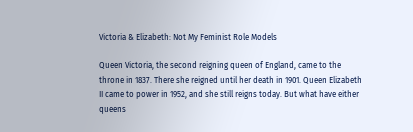Victoria & Elizabeth: Not My Feminist Role Models

Queen Victoria, the second reigning queen of England, came to the throne in 1837. There she reigned until her death in 1901. Queen Elizabeth II came to power in 1952, and she still reigns today. But what have either queens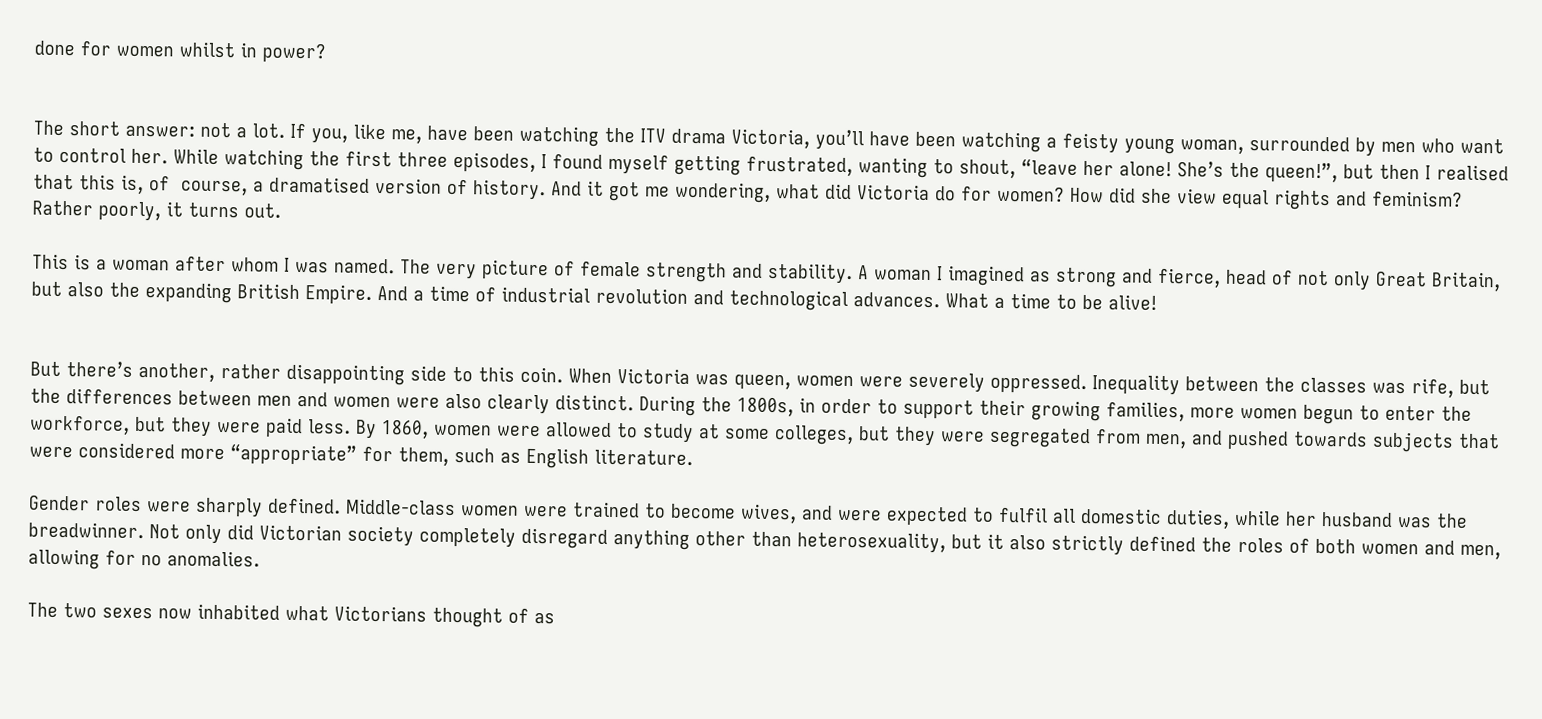done for women whilst in power?


The short answer: not a lot. If you, like me, have been watching the ITV drama Victoria, you’ll have been watching a feisty young woman, surrounded by men who want to control her. While watching the first three episodes, I found myself getting frustrated, wanting to shout, “leave her alone! She’s the queen!”, but then I realised that this is, of  course, a dramatised version of history. And it got me wondering, what did Victoria do for women? How did she view equal rights and feminism? Rather poorly, it turns out.

This is a woman after whom I was named. The very picture of female strength and stability. A woman I imagined as strong and fierce, head of not only Great Britain, but also the expanding British Empire. And a time of industrial revolution and technological advances. What a time to be alive!


But there’s another, rather disappointing side to this coin. When Victoria was queen, women were severely oppressed. Inequality between the classes was rife, but the differences between men and women were also clearly distinct. During the 1800s, in order to support their growing families, more women begun to enter the workforce, but they were paid less. By 1860, women were allowed to study at some colleges, but they were segregated from men, and pushed towards subjects that were considered more “appropriate” for them, such as English literature.

Gender roles were sharply defined. Middle-class women were trained to become wives, and were expected to fulfil all domestic duties, while her husband was the breadwinner. Not only did Victorian society completely disregard anything other than heterosexuality, but it also strictly defined the roles of both women and men, allowing for no anomalies.

The two sexes now inhabited what Victorians thought of as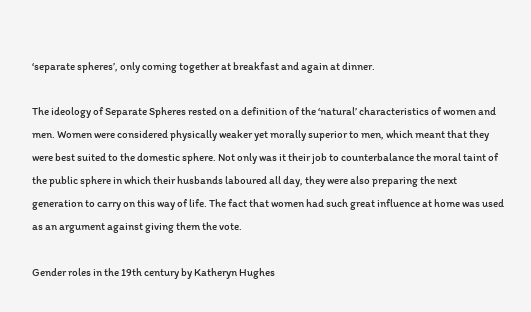‘separate spheres’, only coming together at breakfast and again at dinner.

The ideology of Separate Spheres rested on a definition of the ‘natural’ characteristics of women and men. Women were considered physically weaker yet morally superior to men, which meant that they were best suited to the domestic sphere. Not only was it their job to counterbalance the moral taint of the public sphere in which their husbands laboured all day, they were also preparing the next generation to carry on this way of life. The fact that women had such great influence at home was used as an argument against giving them the vote.

Gender roles in the 19th century by Katheryn Hughes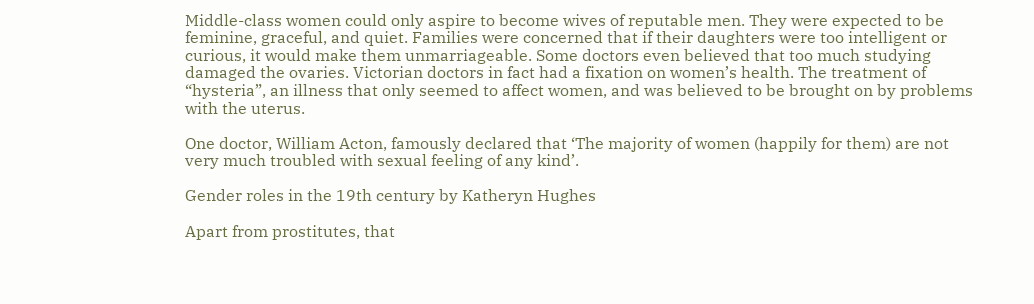Middle-class women could only aspire to become wives of reputable men. They were expected to be feminine, graceful, and quiet. Families were concerned that if their daughters were too intelligent or curious, it would make them unmarriageable. Some doctors even believed that too much studying damaged the ovaries. Victorian doctors in fact had a fixation on women’s health. The treatment of “hysteria”, an illness that only seemed to affect women, and was believed to be brought on by problems with the uterus.

One doctor, William Acton, famously declared that ‘The majority of women (happily for them) are not very much troubled with sexual feeling of any kind’.

Gender roles in the 19th century by Katheryn Hughes

Apart from prostitutes, that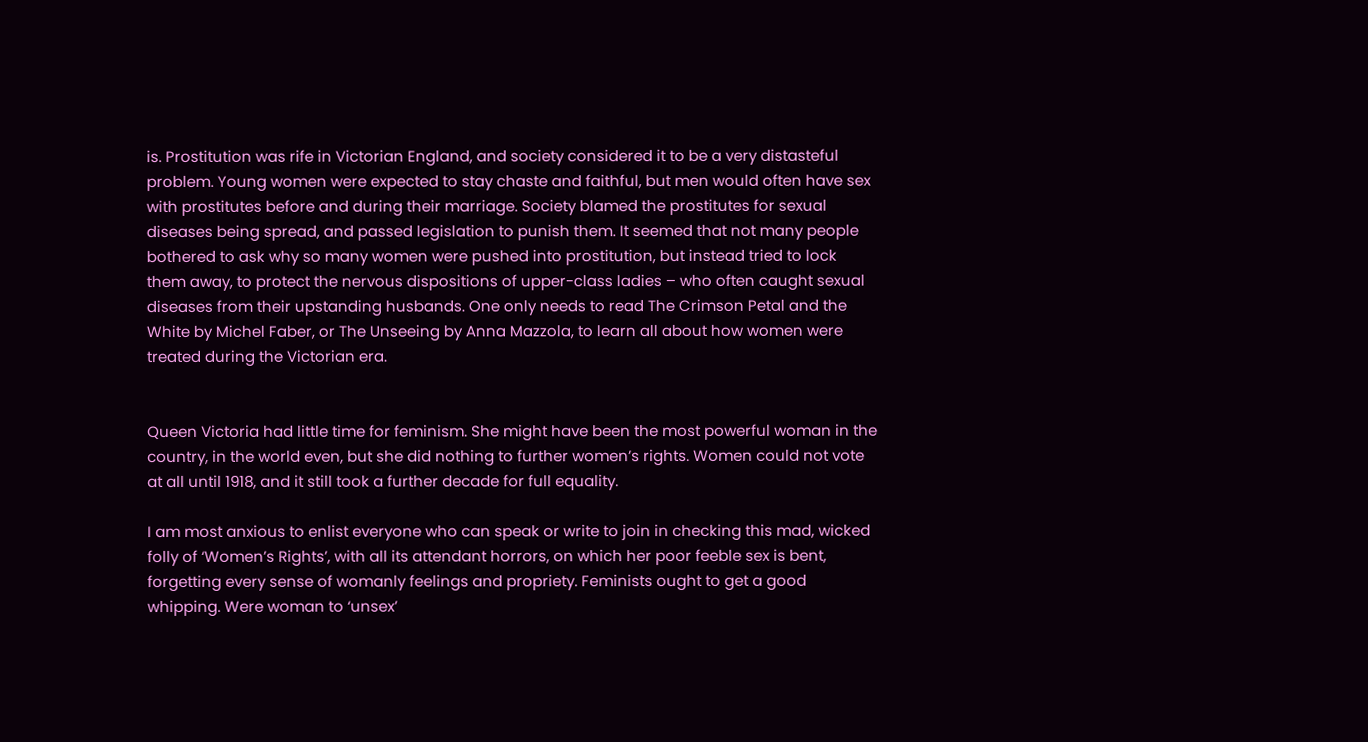is. Prostitution was rife in Victorian England, and society considered it to be a very distasteful problem. Young women were expected to stay chaste and faithful, but men would often have sex with prostitutes before and during their marriage. Society blamed the prostitutes for sexual diseases being spread, and passed legislation to punish them. It seemed that not many people bothered to ask why so many women were pushed into prostitution, but instead tried to lock them away, to protect the nervous dispositions of upper-class ladies – who often caught sexual diseases from their upstanding husbands. One only needs to read The Crimson Petal and the White by Michel Faber, or The Unseeing by Anna Mazzola, to learn all about how women were treated during the Victorian era.


Queen Victoria had little time for feminism. She might have been the most powerful woman in the country, in the world even, but she did nothing to further women’s rights. Women could not vote at all until 1918, and it still took a further decade for full equality.

I am most anxious to enlist everyone who can speak or write to join in checking this mad, wicked folly of ‘Women’s Rights’, with all its attendant horrors, on which her poor feeble sex is bent, forgetting every sense of womanly feelings and propriety. Feminists ought to get a good whipping. Were woman to ‘unsex’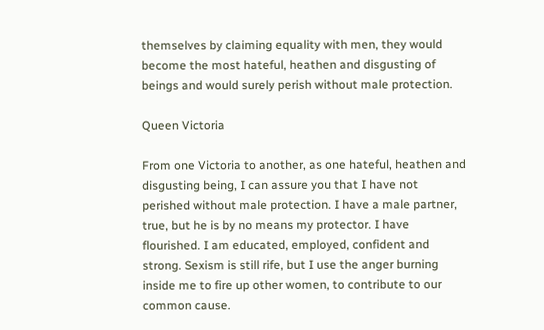themselves by claiming equality with men, they would become the most hateful, heathen and disgusting of beings and would surely perish without male protection.

Queen Victoria

From one Victoria to another, as one hateful, heathen and disgusting being, I can assure you that I have not perished without male protection. I have a male partner, true, but he is by no means my protector. I have flourished. I am educated, employed, confident and strong. Sexism is still rife, but I use the anger burning inside me to fire up other women, to contribute to our common cause.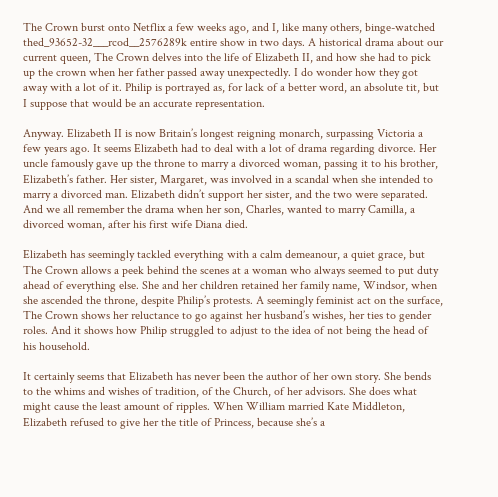The Crown burst onto Netflix a few weeks ago, and I, like many others, binge-watched thed_93652-32___rcod__2576289k entire show in two days. A historical drama about our current queen, The Crown delves into the life of Elizabeth II, and how she had to pick up the crown when her father passed away unexpectedly. I do wonder how they got away with a lot of it. Philip is portrayed as, for lack of a better word, an absolute tit, but I suppose that would be an accurate representation.

Anyway. Elizabeth II is now Britain’s longest reigning monarch, surpassing Victoria a few years ago. It seems Elizabeth had to deal with a lot of drama regarding divorce. Her uncle famously gave up the throne to marry a divorced woman, passing it to his brother, Elizabeth’s father. Her sister, Margaret, was involved in a scandal when she intended to marry a divorced man. Elizabeth didn’t support her sister, and the two were separated. And we all remember the drama when her son, Charles, wanted to marry Camilla, a divorced woman, after his first wife Diana died.

Elizabeth has seemingly tackled everything with a calm demeanour, a quiet grace, but The Crown allows a peek behind the scenes at a woman who always seemed to put duty ahead of everything else. She and her children retained her family name, Windsor, when she ascended the throne, despite Philip’s protests. A seemingly feminist act on the surface, The Crown shows her reluctance to go against her husband’s wishes, her ties to gender roles. And it shows how Philip struggled to adjust to the idea of not being the head of his household.

It certainly seems that Elizabeth has never been the author of her own story. She bends to the whims and wishes of tradition, of the Church, of her advisors. She does what might cause the least amount of ripples. When William married Kate Middleton, Elizabeth refused to give her the title of Princess, because she’s a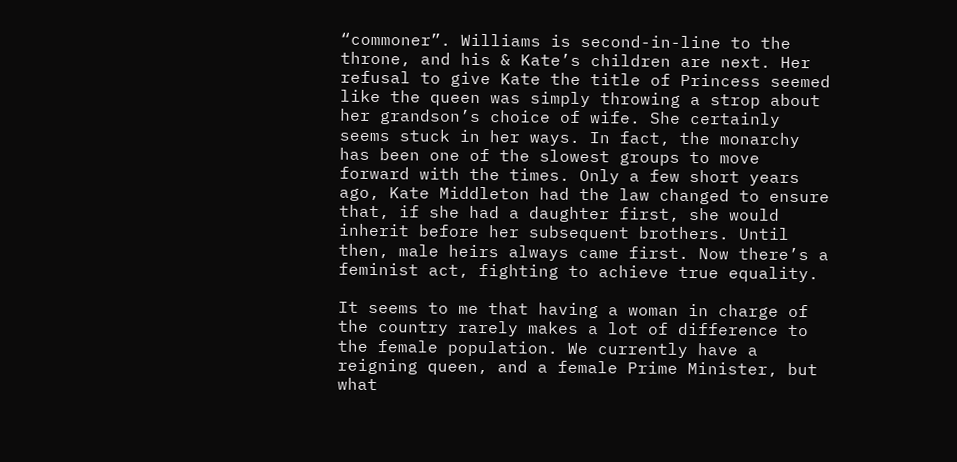“commoner”. Williams is second-in-line to the throne, and his & Kate’s children are next. Her refusal to give Kate the title of Princess seemed like the queen was simply throwing a strop about her grandson’s choice of wife. She certainly seems stuck in her ways. In fact, the monarchy has been one of the slowest groups to move forward with the times. Only a few short years ago, Kate Middleton had the law changed to ensure that, if she had a daughter first, she would inherit before her subsequent brothers. Until then, male heirs always came first. Now there’s a feminist act, fighting to achieve true equality.

It seems to me that having a woman in charge of the country rarely makes a lot of difference to the female population. We currently have a reigning queen, and a female Prime Minister, but what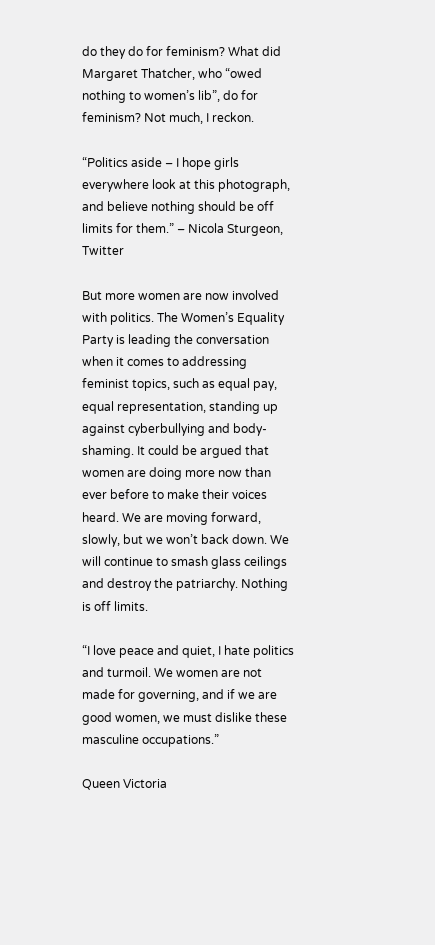do they do for feminism? What did Margaret Thatcher, who “owed nothing to women’s lib”, do for feminism? Not much, I reckon.

“Politics aside – I hope girls everywhere look at this photograph, and believe nothing should be off limits for them.” – Nicola Sturgeon, Twitter

But more women are now involved with politics. The Women’s Equality Party is leading the conversation when it comes to addressing feminist topics, such as equal pay, equal representation, standing up against cyberbullying and body-shaming. It could be argued that women are doing more now than ever before to make their voices heard. We are moving forward, slowly, but we won’t back down. We will continue to smash glass ceilings and destroy the patriarchy. Nothing is off limits.

“I love peace and quiet, I hate politics and turmoil. We women are not made for governing, and if we are good women, we must dislike these masculine occupations.”

Queen Victoria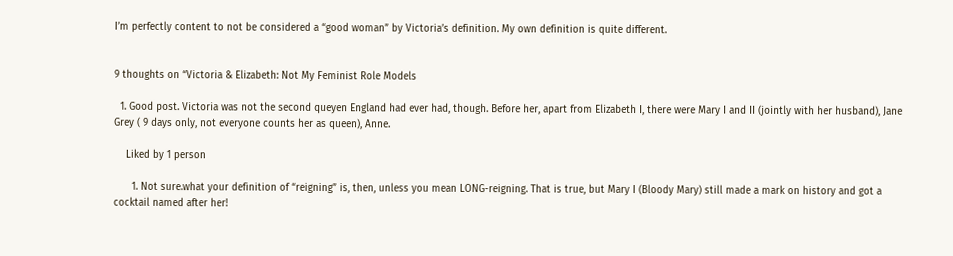I’m perfectly content to not be considered a “good woman” by Victoria’s definition. My own definition is quite different.


9 thoughts on “Victoria & Elizabeth: Not My Feminist Role Models

  1. Good post. Victoria was not the second queyen England had ever had, though. Before her, apart from Elizabeth I, there were Mary I and II (jointly with her husband), Jane Grey ( 9 days only, not everyone counts her as queen), Anne.

    Liked by 1 person

      1. Not sure.what your definition of “reigning” is, then, unless you mean LONG-reigning. That is true, but Mary I (Bloody Mary) still made a mark on history and got a cocktail named after her!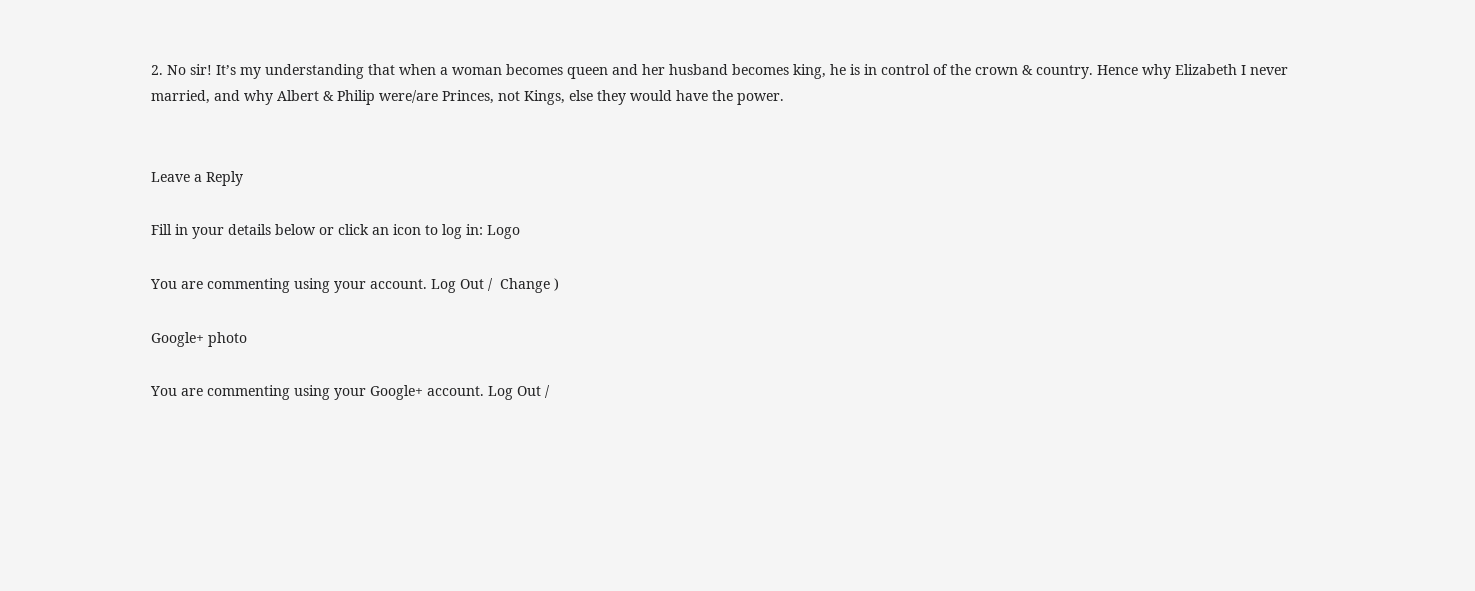2. No sir! It’s my understanding that when a woman becomes queen and her husband becomes king, he is in control of the crown & country. Hence why Elizabeth I never married, and why Albert & Philip were/are Princes, not Kings, else they would have the power.


Leave a Reply

Fill in your details below or click an icon to log in: Logo

You are commenting using your account. Log Out /  Change )

Google+ photo

You are commenting using your Google+ account. Log Out /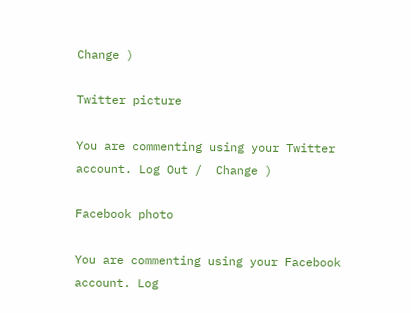Change )

Twitter picture

You are commenting using your Twitter account. Log Out /  Change )

Facebook photo

You are commenting using your Facebook account. Log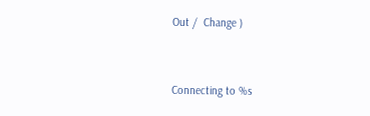Out /  Change )


Connecting to %s